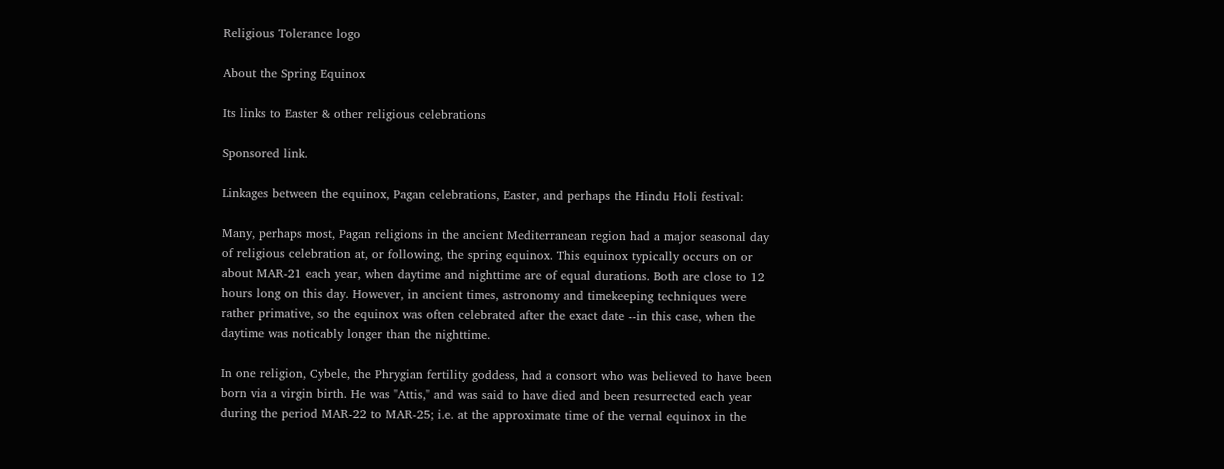Religious Tolerance logo

About the Spring Equinox

Its links to Easter & other religious celebrations

Sponsored link.

Linkages between the equinox, Pagan celebrations, Easter, and perhaps the Hindu Holi festival:

Many, perhaps most, Pagan religions in the ancient Mediterranean region had a major seasonal day of religious celebration at, or following, the spring equinox. This equinox typically occurs on or about MAR-21 each year, when daytime and nighttime are of equal durations. Both are close to 12 hours long on this day. However, in ancient times, astronomy and timekeeping techniques were rather primative, so the equinox was often celebrated after the exact date --in this case, when the daytime was noticably longer than the nighttime.

In one religion, Cybele, the Phrygian fertility goddess, had a consort who was believed to have been born via a virgin birth. He was "Attis," and was said to have died and been resurrected each year during the period MAR-22 to MAR-25; i.e. at the approximate time of the vernal equinox in the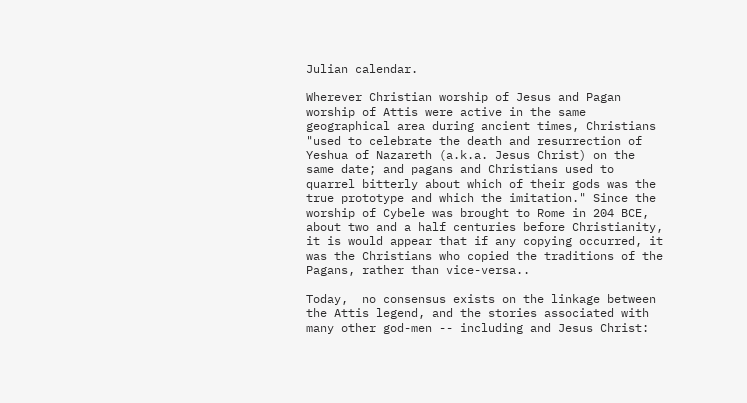Julian calendar.

Wherever Christian worship of Jesus and Pagan worship of Attis were active in the same geographical area during ancient times, Christians "used to celebrate the death and resurrection of Yeshua of Nazareth (a.k.a. Jesus Christ) on the same date; and pagans and Christians used to quarrel bitterly about which of their gods was the true prototype and which the imitation." Since the worship of Cybele was brought to Rome in 204 BCE, about two and a half centuries before Christianity, it is would appear that if any copying occurred, it was the Christians who copied the traditions of the Pagans, rather than vice-versa..

Today,  no consensus exists on the linkage between the Attis legend, and the stories associated with many other god-men -- including and Jesus Christ: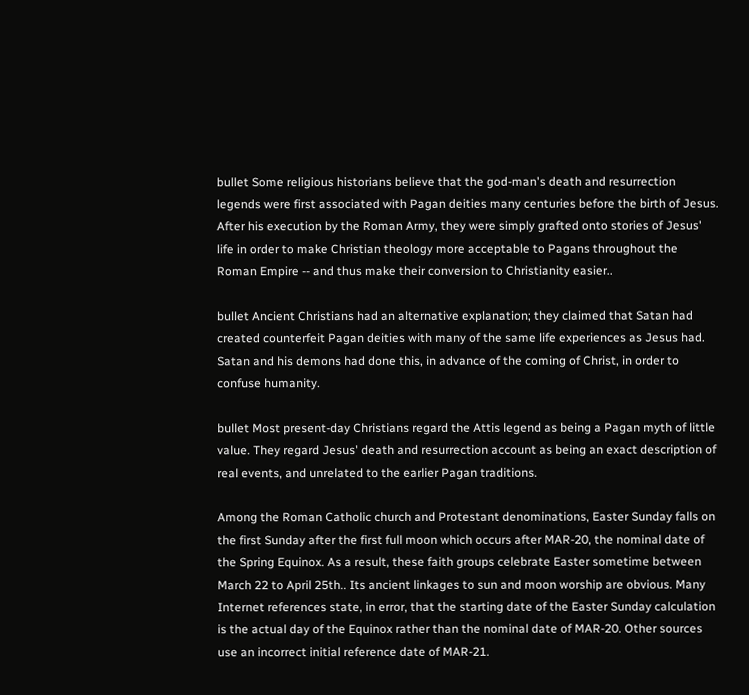bullet Some religious historians believe that the god-man's death and resurrection legends were first associated with Pagan deities many centuries before the birth of Jesus. After his execution by the Roman Army, they were simply grafted onto stories of Jesus' life in order to make Christian theology more acceptable to Pagans throughout the Roman Empire -- and thus make their conversion to Christianity easier..

bullet Ancient Christians had an alternative explanation; they claimed that Satan had created counterfeit Pagan deities with many of the same life experiences as Jesus had. Satan and his demons had done this, in advance of the coming of Christ, in order to confuse humanity.

bullet Most present-day Christians regard the Attis legend as being a Pagan myth of little value. They regard Jesus' death and resurrection account as being an exact description of real events, and unrelated to the earlier Pagan traditions.

Among the Roman Catholic church and Protestant denominations, Easter Sunday falls on the first Sunday after the first full moon which occurs after MAR-20, the nominal date of the Spring Equinox. As a result, these faith groups celebrate Easter sometime between March 22 to April 25th.. Its ancient linkages to sun and moon worship are obvious. Many Internet references state, in error, that the starting date of the Easter Sunday calculation is the actual day of the Equinox rather than the nominal date of MAR-20. Other sources use an incorrect initial reference date of MAR-21.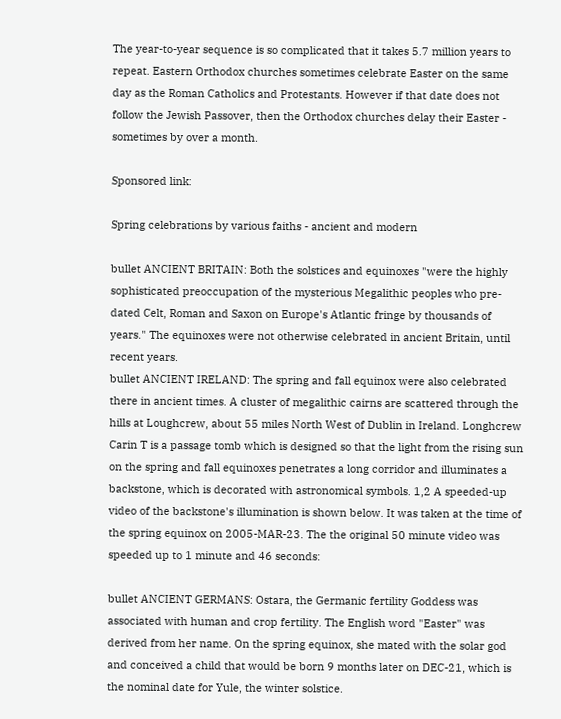The year-to-year sequence is so complicated that it takes 5.7 million years to repeat. Eastern Orthodox churches sometimes celebrate Easter on the same day as the Roman Catholics and Protestants. However if that date does not follow the Jewish Passover, then the Orthodox churches delay their Easter - sometimes by over a month.

Sponsored link:

Spring celebrations by various faiths - ancient and modern

bullet ANCIENT BRITAIN: Both the solstices and equinoxes "were the highly sophisticated preoccupation of the mysterious Megalithic peoples who pre-dated Celt, Roman and Saxon on Europe's Atlantic fringe by thousands of years." The equinoxes were not otherwise celebrated in ancient Britain, until recent years.
bullet ANCIENT IRELAND: The spring and fall equinox were also celebrated there in ancient times. A cluster of megalithic cairns are scattered through the hills at Loughcrew, about 55 miles North West of Dublin in Ireland. Longhcrew Carin T is a passage tomb which is designed so that the light from the rising sun on the spring and fall equinoxes penetrates a long corridor and illuminates a backstone, which is decorated with astronomical symbols. 1,2 A speeded-up video of the backstone's illumination is shown below. It was taken at the time of the spring equinox on 2005-MAR-23. The the original 50 minute video was speeded up to 1 minute and 46 seconds:

bullet ANCIENT GERMANS: Ostara, the Germanic fertility Goddess was associated with human and crop fertility. The English word "Easter" was derived from her name. On the spring equinox, she mated with the solar god and conceived a child that would be born 9 months later on DEC-21, which is the nominal date for Yule, the winter solstice.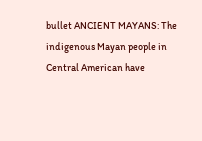bullet ANCIENT MAYANS: The indigenous Mayan people in Central American have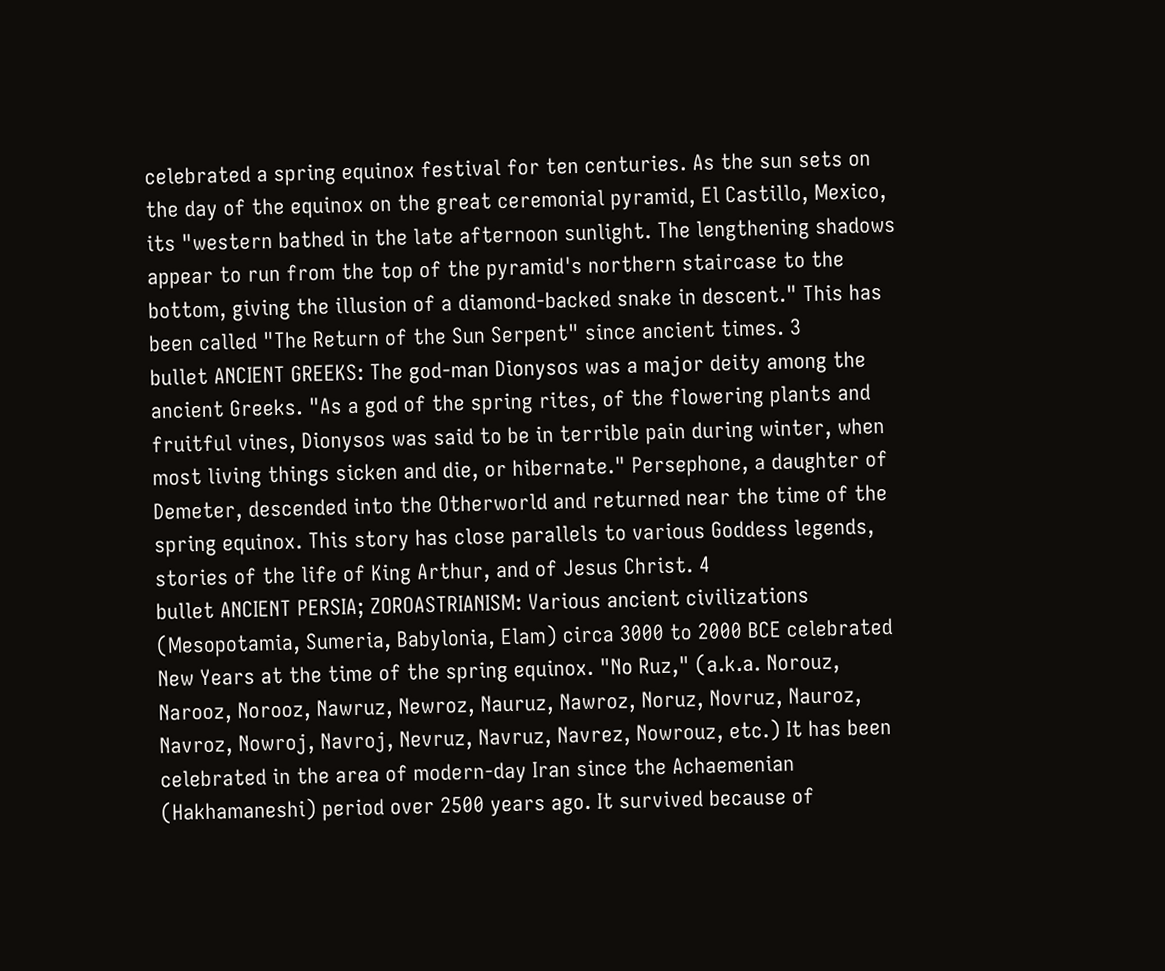celebrated a spring equinox festival for ten centuries. As the sun sets on the day of the equinox on the great ceremonial pyramid, El Castillo, Mexico, its "western bathed in the late afternoon sunlight. The lengthening shadows appear to run from the top of the pyramid's northern staircase to the bottom, giving the illusion of a diamond-backed snake in descent." This has been called "The Return of the Sun Serpent" since ancient times. 3
bullet ANCIENT GREEKS: The god-man Dionysos was a major deity among the ancient Greeks. "As a god of the spring rites, of the flowering plants and fruitful vines, Dionysos was said to be in terrible pain during winter, when most living things sicken and die, or hibernate." Persephone, a daughter of Demeter, descended into the Otherworld and returned near the time of the spring equinox. This story has close parallels to various Goddess legends, stories of the life of King Arthur, and of Jesus Christ. 4
bullet ANCIENT PERSIA; ZOROASTRIANISM: Various ancient civilizations (Mesopotamia, Sumeria, Babylonia, Elam) circa 3000 to 2000 BCE celebrated New Years at the time of the spring equinox. "No Ruz," (a.k.a. Norouz, Narooz, Norooz, Nawruz, Newroz, Nauruz, Nawroz, Noruz, Novruz, Nauroz, Navroz, Nowroj, Navroj, Nevruz, Navruz, Navrez, Nowrouz, etc.) It has been celebrated in the area of modern-day Iran since the Achaemenian (Hakhamaneshi) period over 2500 years ago. It survived because of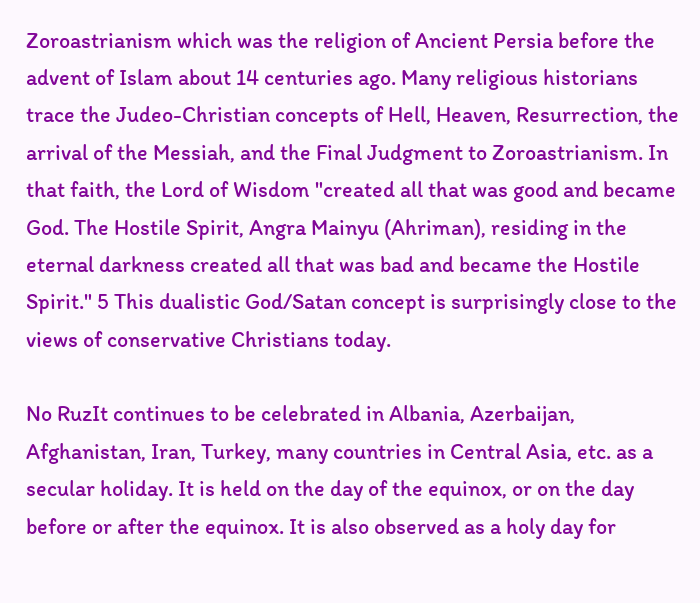Zoroastrianism which was the religion of Ancient Persia before the advent of Islam about 14 centuries ago. Many religious historians trace the Judeo-Christian concepts of Hell, Heaven, Resurrection, the arrival of the Messiah, and the Final Judgment to Zoroastrianism. In that faith, the Lord of Wisdom "created all that was good and became God. The Hostile Spirit, Angra Mainyu (Ahriman), residing in the eternal darkness created all that was bad and became the Hostile Spirit." 5 This dualistic God/Satan concept is surprisingly close to the views of conservative Christians today.

No RuzIt continues to be celebrated in Albania, Azerbaijan, Afghanistan, Iran, Turkey, many countries in Central Asia, etc. as a secular holiday. It is held on the day of the equinox, or on the day before or after the equinox. It is also observed as a holy day for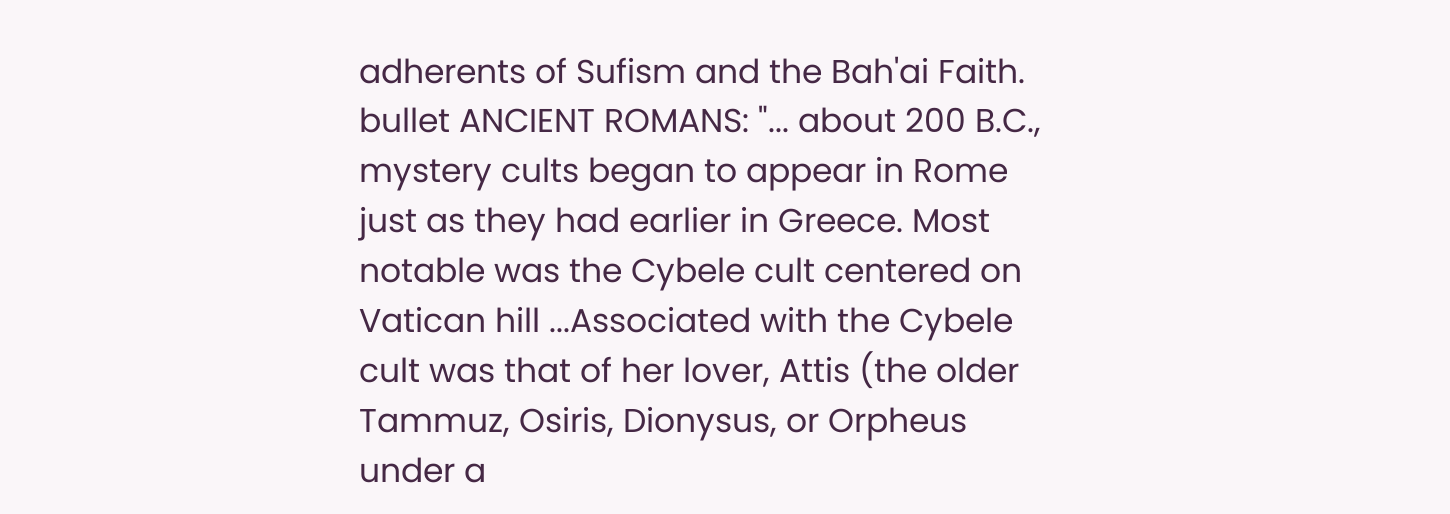adherents of Sufism and the Bah'ai Faith.
bullet ANCIENT ROMANS: "... about 200 B.C., mystery cults began to appear in Rome just as they had earlier in Greece. Most notable was the Cybele cult centered on Vatican hill ...Associated with the Cybele cult was that of her lover, Attis (the older Tammuz, Osiris, Dionysus, or Orpheus under a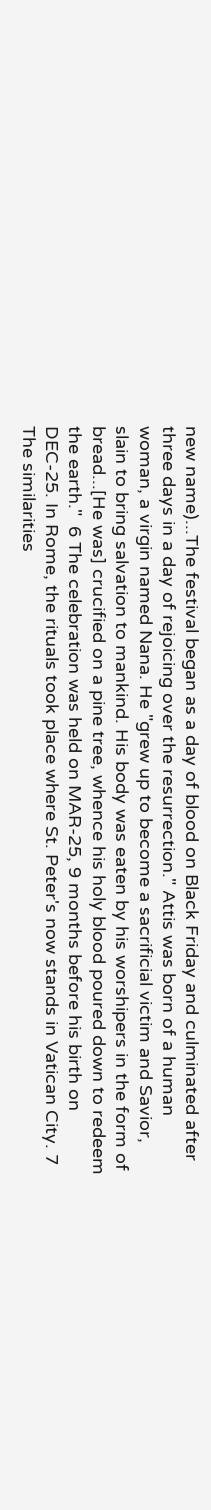new name)...The festival began as a day of blood on Black Friday and culminated after three days in a day of rejoicing over the resurrection." Attis was born of a human woman, a virgin named Nana. He "grew up to become a sacrificial victim and Savior, slain to bring salvation to mankind. His body was eaten by his worshipers in the form of bread...[He was] crucified on a pine tree, whence his holy blood poured down to redeem the earth."  6 The celebration was held on MAR-25, 9 months before his birth on DEC-25. In Rome, the rituals took place where St. Peter's now stands in Vatican City. 7 The similarities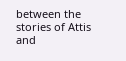between the stories of Attis and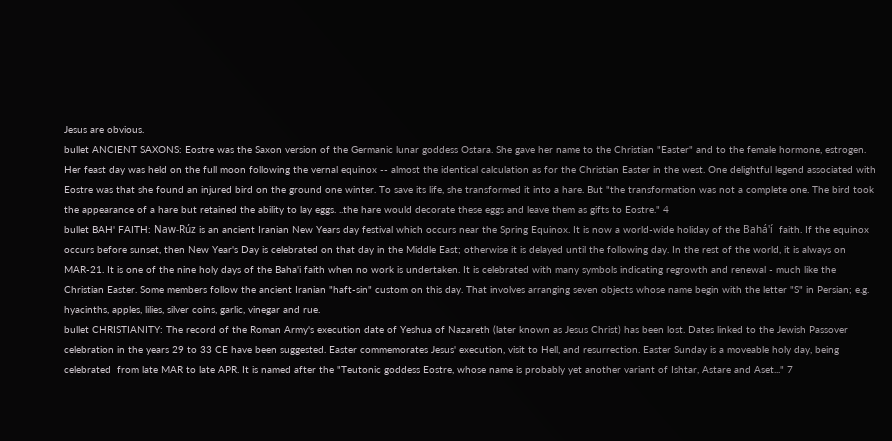Jesus are obvious.
bullet ANCIENT SAXONS: Eostre was the Saxon version of the Germanic lunar goddess Ostara. She gave her name to the Christian "Easter" and to the female hormone, estrogen. Her feast day was held on the full moon following the vernal equinox -- almost the identical calculation as for the Christian Easter in the west. One delightful legend associated with Eostre was that she found an injured bird on the ground one winter. To save its life, she transformed it into a hare. But "the transformation was not a complete one. The bird took the appearance of a hare but retained the ability to lay eggs. ..the hare would decorate these eggs and leave them as gifts to Eostre." 4
bullet BAH' FAITH: Naw-Rúz is an ancient Iranian New Years day festival which occurs near the Spring Equinox. It is now a world-wide holiday of the Bahá'í  faith. If the equinox occurs before sunset, then New Year's Day is celebrated on that day in the Middle East; otherwise it is delayed until the following day. In the rest of the world, it is always on MAR-21. It is one of the nine holy days of the Baha'i faith when no work is undertaken. It is celebrated with many symbols indicating regrowth and renewal - much like the Christian Easter. Some members follow the ancient Iranian "haft-sin" custom on this day. That involves arranging seven objects whose name begin with the letter "S" in Persian; e.g. hyacinths, apples, lilies, silver coins, garlic, vinegar and rue.
bullet CHRISTIANITY: The record of the Roman Army's execution date of Yeshua of Nazareth (later known as Jesus Christ) has been lost. Dates linked to the Jewish Passover celebration in the years 29 to 33 CE have been suggested. Easter commemorates Jesus' execution, visit to Hell, and resurrection. Easter Sunday is a moveable holy day, being celebrated  from late MAR to late APR. It is named after the "Teutonic goddess Eostre, whose name is probably yet another variant of Ishtar, Astare and Aset..." 7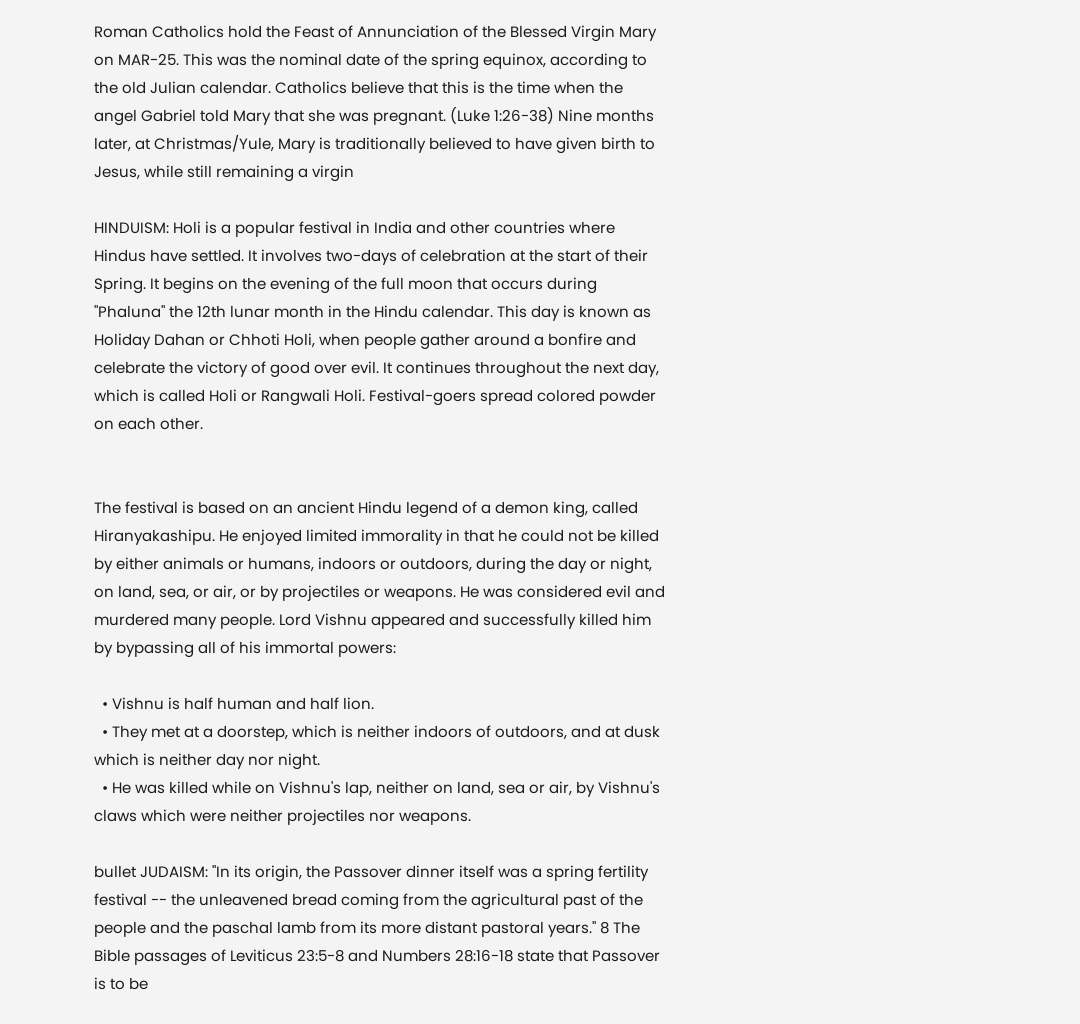Roman Catholics hold the Feast of Annunciation of the Blessed Virgin Mary on MAR-25. This was the nominal date of the spring equinox, according to the old Julian calendar. Catholics believe that this is the time when the angel Gabriel told Mary that she was pregnant. (Luke 1:26-38) Nine months later, at Christmas/Yule, Mary is traditionally believed to have given birth to Jesus, while still remaining a virgin

HINDUISM: Holi is a popular festival in India and other countries where Hindus have settled. It involves two-days of celebration at the start of their Spring. It begins on the evening of the full moon that occurs during "Phaluna" the 12th lunar month in the Hindu calendar. This day is known as Holiday Dahan or Chhoti Holi, when people gather around a bonfire and celebrate the victory of good over evil. It continues throughout the next day, which is called Holi or Rangwali Holi. Festival-goers spread colored powder on each other.


The festival is based on an ancient Hindu legend of a demon king, called Hiranyakashipu. He enjoyed limited immorality in that he could not be killed by either animals or humans, indoors or outdoors, during the day or night, on land, sea, or air, or by projectiles or weapons. He was considered evil and murdered many people. Lord Vishnu appeared and successfully killed him by bypassing all of his immortal powers:

  • Vishnu is half human and half lion.
  • They met at a doorstep, which is neither indoors of outdoors, and at dusk which is neither day nor night.
  • He was killed while on Vishnu's lap, neither on land, sea or air, by Vishnu's claws which were neither projectiles nor weapons.

bullet JUDAISM: "In its origin, the Passover dinner itself was a spring fertility festival -- the unleavened bread coming from the agricultural past of the people and the paschal lamb from its more distant pastoral years." 8 The Bible passages of Leviticus 23:5-8 and Numbers 28:16-18 state that Passover is to be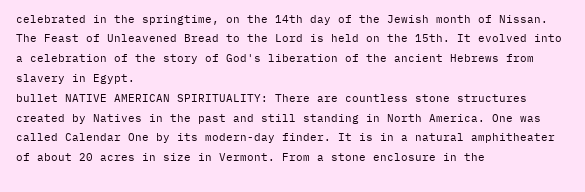celebrated in the springtime, on the 14th day of the Jewish month of Nissan. The Feast of Unleavened Bread to the Lord is held on the 15th. It evolved into a celebration of the story of God's liberation of the ancient Hebrews from slavery in Egypt.
bullet NATIVE AMERICAN SPIRITUALITY: There are countless stone structures created by Natives in the past and still standing in North America. One was called Calendar One by its modern-day finder. It is in a natural amphitheater of about 20 acres in size in Vermont. From a stone enclosure in the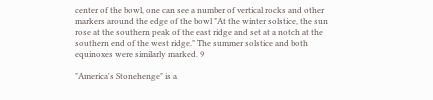center of the bowl, one can see a number of vertical rocks and other markers around the edge of the bowl "At the winter solstice, the sun rose at the southern peak of the east ridge and set at a notch at the southern end of the west ridge." The summer solstice and both equinoxes were similarly marked. 9

"America's Stonehenge" is a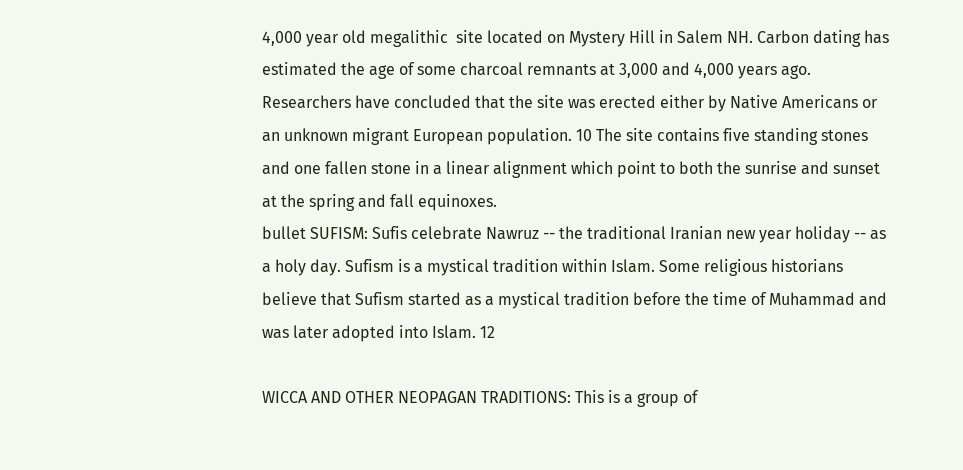4,000 year old megalithic  site located on Mystery Hill in Salem NH. Carbon dating has estimated the age of some charcoal remnants at 3,000 and 4,000 years ago. Researchers have concluded that the site was erected either by Native Americans or an unknown migrant European population. 10 The site contains five standing stones and one fallen stone in a linear alignment which point to both the sunrise and sunset at the spring and fall equinoxes.
bullet SUFISM: Sufis celebrate Nawruz -- the traditional Iranian new year holiday -- as a holy day. Sufism is a mystical tradition within Islam. Some religious historians believe that Sufism started as a mystical tradition before the time of Muhammad and was later adopted into Islam. 12

WICCA AND OTHER NEOPAGAN TRADITIONS: This is a group of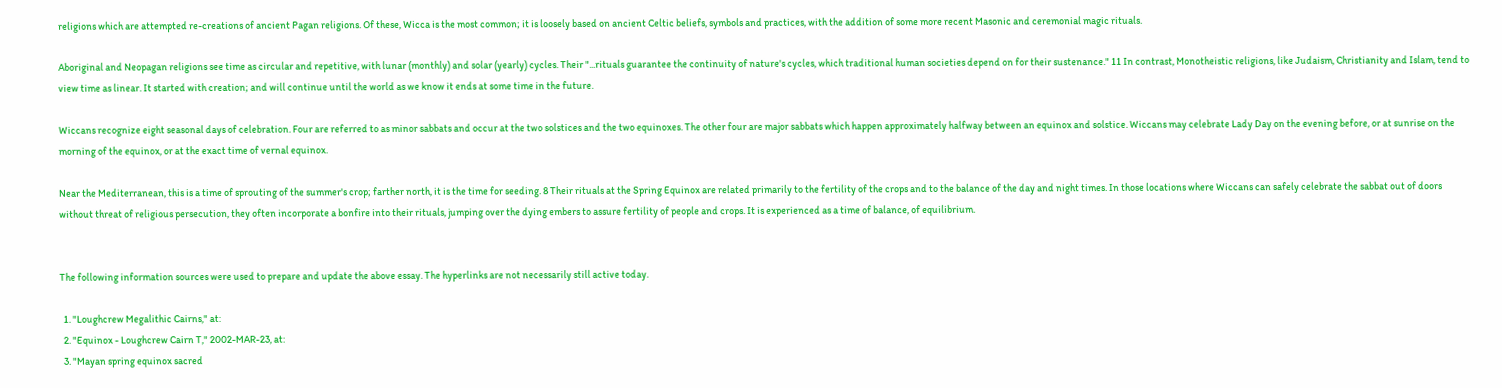religions which are attempted re-creations of ancient Pagan religions. Of these, Wicca is the most common; it is loosely based on ancient Celtic beliefs, symbols and practices, with the addition of some more recent Masonic and ceremonial magic rituals.

Aboriginal and Neopagan religions see time as circular and repetitive, with lunar (monthly) and solar (yearly) cycles. Their "...rituals guarantee the continuity of nature's cycles, which traditional human societies depend on for their sustenance." 11 In contrast, Monotheistic religions, like Judaism, Christianity and Islam, tend to view time as linear. It started with creation; and will continue until the world as we know it ends at some time in the future.

Wiccans recognize eight seasonal days of celebration. Four are referred to as minor sabbats and occur at the two solstices and the two equinoxes. The other four are major sabbats which happen approximately halfway between an equinox and solstice. Wiccans may celebrate Lady Day on the evening before, or at sunrise on the morning of the equinox, or at the exact time of vernal equinox.

Near the Mediterranean, this is a time of sprouting of the summer's crop; farther north, it is the time for seeding. 8 Their rituals at the Spring Equinox are related primarily to the fertility of the crops and to the balance of the day and night times. In those locations where Wiccans can safely celebrate the sabbat out of doors without threat of religious persecution, they often incorporate a bonfire into their rituals, jumping over the dying embers to assure fertility of people and crops. It is experienced as a time of balance, of equilibrium.


The following information sources were used to prepare and update the above essay. The hyperlinks are not necessarily still active today.

  1. "Loughcrew Megalithic Cairns," at:
  2. "Equinox - Loughcrew Cairn T," 2002-MAR-23, at:
  3. "Mayan spring equinox sacred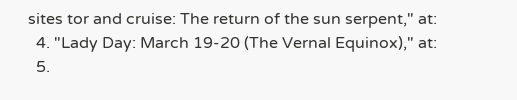sites tor and cruise: The return of the sun serpent," at:
  4. "Lady Day: March 19-20 (The Vernal Equinox)," at:
  5.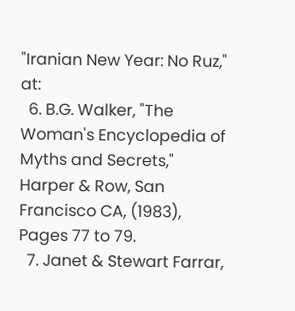"Iranian New Year: No Ruz," at:
  6. B.G. Walker, "The Woman's Encyclopedia of Myths and Secrets," Harper & Row, San Francisco CA, (1983), Pages 77 to 79.
  7. Janet & Stewart Farrar,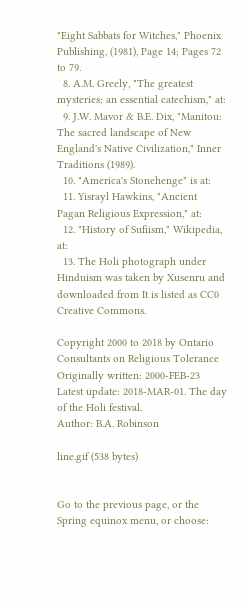"Eight Sabbats for Witches," Phoenix Publishing, (1981), Page 14; Pages 72 to 79.
  8. A.M. Greely, "The greatest mysteries; an essential catechism," at:
  9. J.W. Mavor & B.E. Dix, "Manitou: The sacred landscape of New England's Native Civilization," Inner Traditions (1989).
  10. "America's Stonehenge" is at:
  11. Yisrayl Hawkins, "Ancient Pagan Religious Expression," at:
  12. "History of Sufiism," Wikipedia, at:
  13. The Holi photograph under Hinduism was taken by Xusenru and downloaded from It is listed as CC0 Creative Commons.

Copyright 2000 to 2018 by Ontario Consultants on Religious Tolerance
Originally written: 2000-FEB-23
Latest update: 2018-MAR-01. The day of the Holi festival.
Author: B.A. Robinson

line.gif (538 bytes)


Go to the previous page, or the Spring equinox menu, or choose: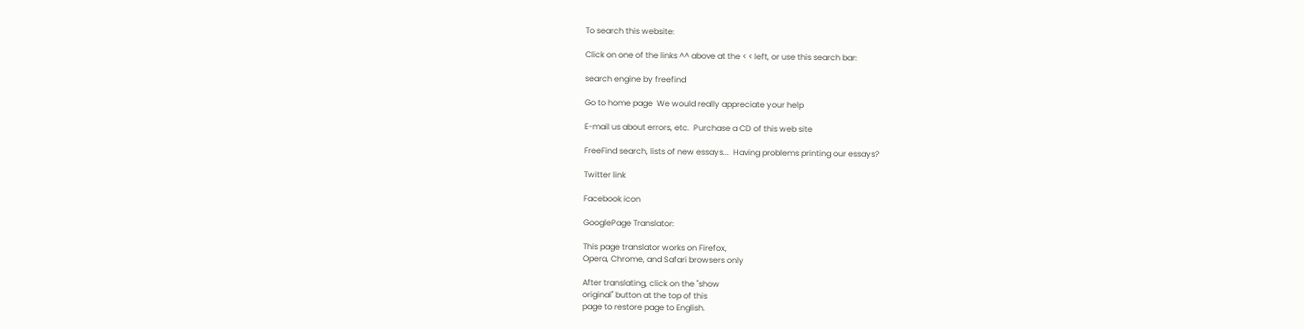To search this website:

Click on one of the links ^^ above at the < < left, or use this search bar:

search engine by freefind

Go to home page  We would really appreciate your help

E-mail us about errors, etc.  Purchase a CD of this web site

FreeFind search, lists of new essays...  Having problems printing our essays?

Twitter link

Facebook icon

GooglePage Translator:

This page translator works on Firefox,
Opera, Chrome, and Safari browsers only

After translating, click on the "show
original" button at the top of this
page to restore page to English.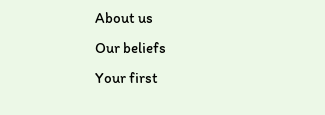About us
Our beliefs
Your first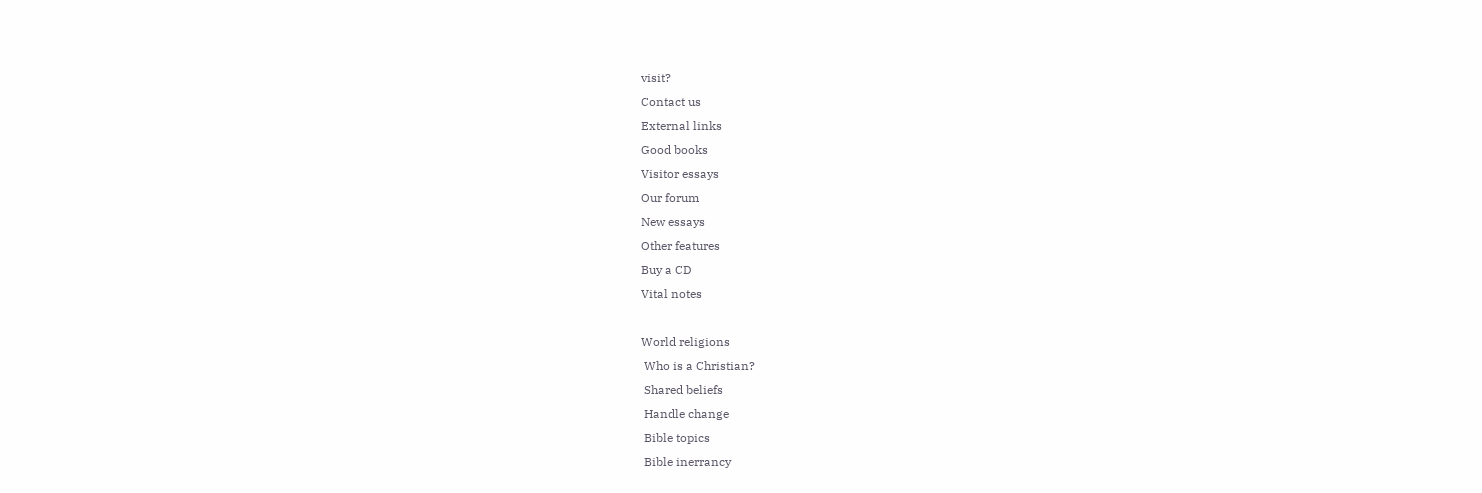visit?
Contact us
External links
Good books
Visitor essays
Our forum
New essays
Other features
Buy a CD
Vital notes

World religions
 Who is a Christian?
 Shared beliefs
 Handle change
 Bible topics
 Bible inerrancy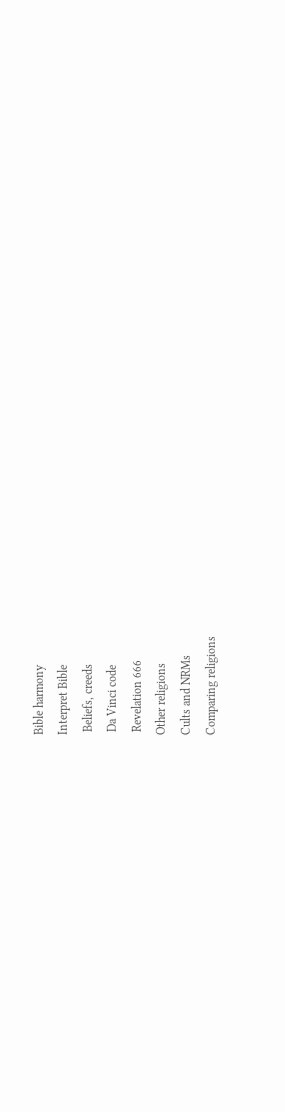Bible harmony
Interpret Bible
 Beliefs, creeds
 Da Vinci code
 Revelation 666
Other religions
Cults and NRMs
Comparing religions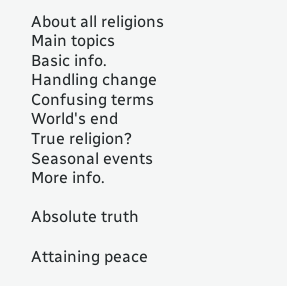About all religions
Main topics
Basic info.
Handling change
Confusing terms
World's end
True religion?
Seasonal events
More info.

Absolute truth

Attaining peace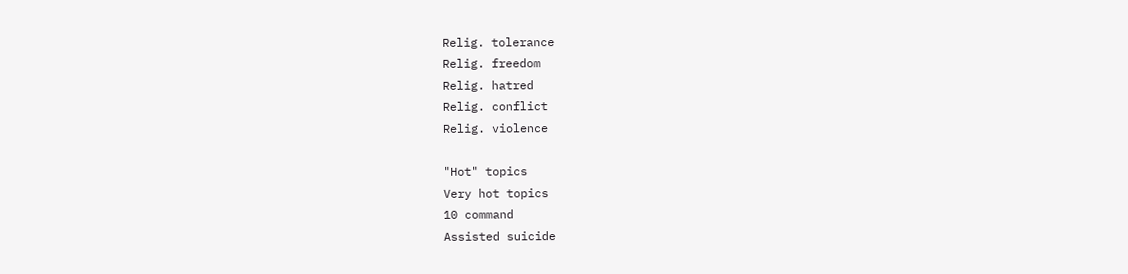Relig. tolerance
Relig. freedom
Relig. hatred
Relig. conflict
Relig. violence

"Hot" topics
Very hot topics
10 command
Assisted suicide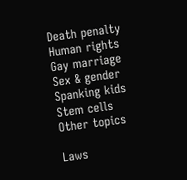Death penalty
Human rights
Gay marriage
Sex & gender
Spanking kids
Stem cells
Other topics

Laws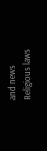and news
Religious laws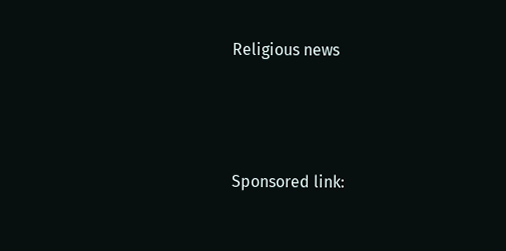Religious news




Sponsored link: